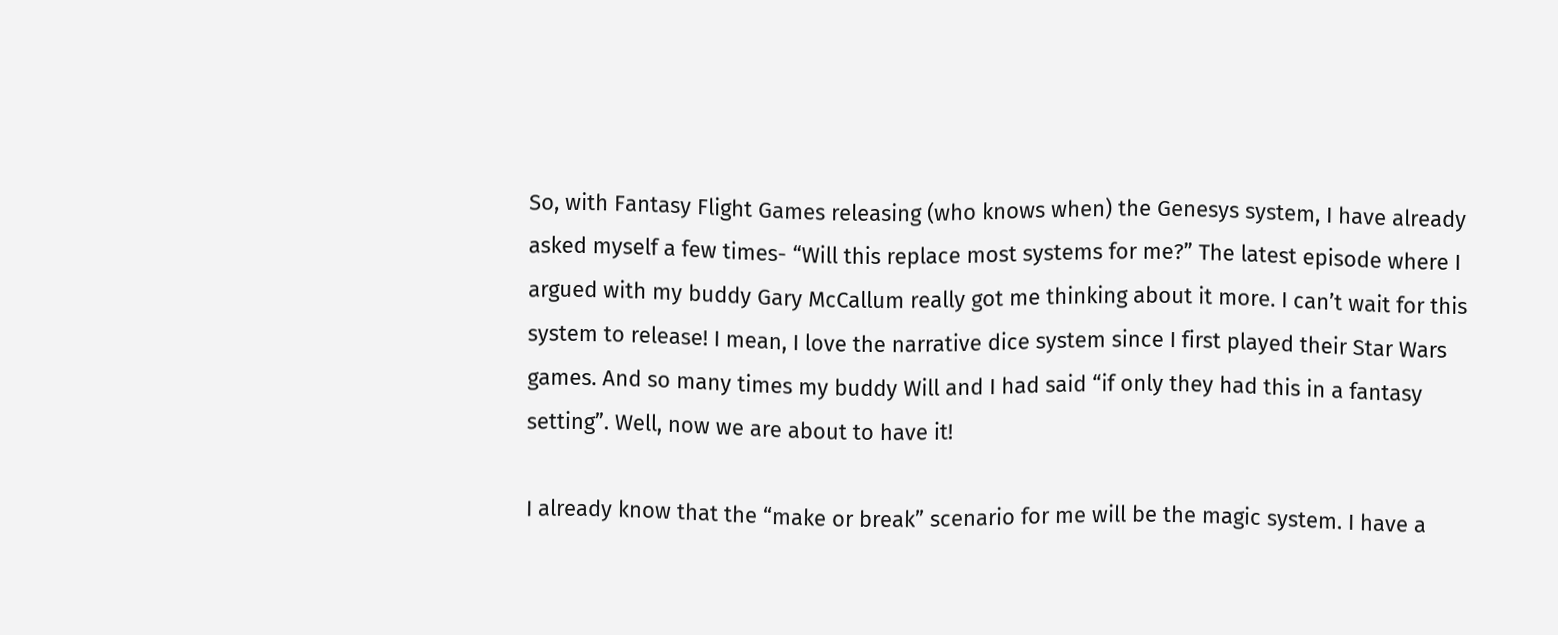So, with Fantasy Flight Games releasing (who knows when) the Genesys system, I have already asked myself a few times- “Will this replace most systems for me?” The latest episode where I argued with my buddy Gary McCallum really got me thinking about it more. I can’t wait for this system to release! I mean, I love the narrative dice system since I first played their Star Wars games. And so many times my buddy Will and I had said “if only they had this in a fantasy setting”. Well, now we are about to have it!

I already know that the “make or break” scenario for me will be the magic system. I have a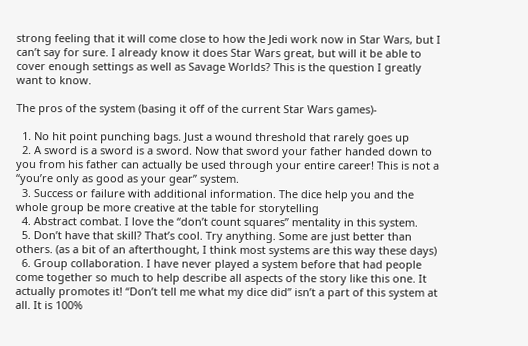strong feeling that it will come close to how the Jedi work now in Star Wars, but I can’t say for sure. I already know it does Star Wars great, but will it be able to cover enough settings as well as Savage Worlds? This is the question I greatly want to know.

The pros of the system (basing it off of the current Star Wars games)-

  1. No hit point punching bags. Just a wound threshold that rarely goes up
  2. A sword is a sword is a sword. Now that sword your father handed down to you from his father can actually be used through your entire career! This is not a “you’re only as good as your gear” system.
  3. Success or failure with additional information. The dice help you and the whole group be more creative at the table for storytelling
  4. Abstract combat. I love the “don’t count squares” mentality in this system.
  5. Don’t have that skill? That’s cool. Try anything. Some are just better than others. (as a bit of an afterthought, I think most systems are this way these days)
  6. Group collaboration. I have never played a system before that had people come together so much to help describe all aspects of the story like this one. It actually promotes it! “Don’t tell me what my dice did” isn’t a part of this system at all. It is 100%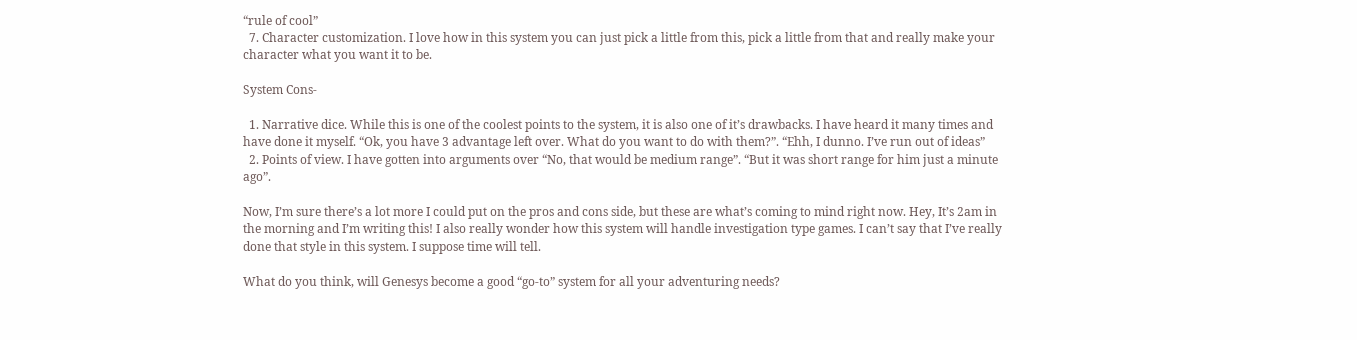“rule of cool”
  7. Character customization. I love how in this system you can just pick a little from this, pick a little from that and really make your character what you want it to be.

System Cons-

  1. Narrative dice. While this is one of the coolest points to the system, it is also one of it’s drawbacks. I have heard it many times and have done it myself. “Ok, you have 3 advantage left over. What do you want to do with them?”. “Ehh, I dunno. I’ve run out of ideas”
  2. Points of view. I have gotten into arguments over “No, that would be medium range”. “But it was short range for him just a minute ago”.

Now, I’m sure there’s a lot more I could put on the pros and cons side, but these are what’s coming to mind right now. Hey, It’s 2am in the morning and I’m writing this! I also really wonder how this system will handle investigation type games. I can’t say that I’ve really done that style in this system. I suppose time will tell.

What do you think, will Genesys become a good “go-to” system for all your adventuring needs?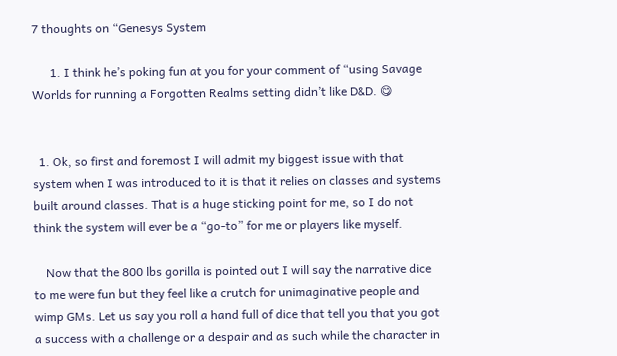7 thoughts on “Genesys System

      1. I think he’s poking fun at you for your comment of “using Savage Worlds for running a Forgotten Realms setting didn’t like D&D. 😋


  1. Ok, so first and foremost I will admit my biggest issue with that system when I was introduced to it is that it relies on classes and systems built around classes. That is a huge sticking point for me, so I do not think the system will ever be a “go-to” for me or players like myself.

    Now that the 800 lbs gorilla is pointed out I will say the narrative dice to me were fun but they feel like a crutch for unimaginative people and wimp GMs. Let us say you roll a hand full of dice that tell you that you got a success with a challenge or a despair and as such while the character in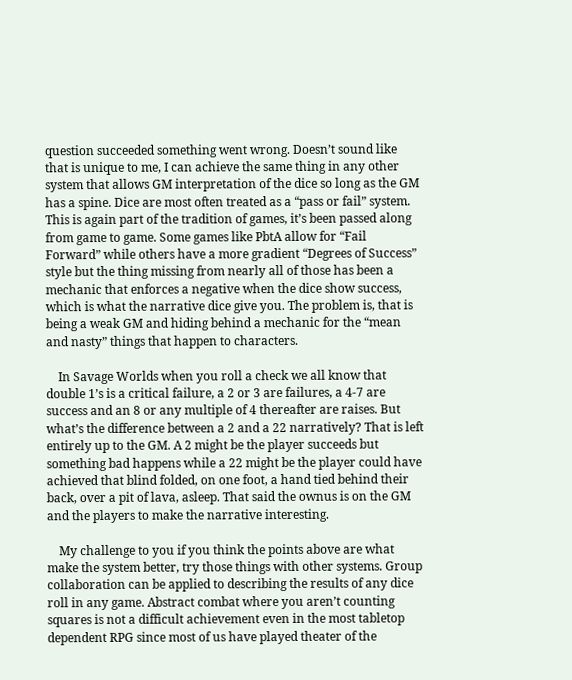question succeeded something went wrong. Doesn’t sound like that is unique to me, I can achieve the same thing in any other system that allows GM interpretation of the dice so long as the GM has a spine. Dice are most often treated as a “pass or fail” system. This is again part of the tradition of games, it’s been passed along from game to game. Some games like PbtA allow for “Fail Forward” while others have a more gradient “Degrees of Success” style but the thing missing from nearly all of those has been a mechanic that enforces a negative when the dice show success, which is what the narrative dice give you. The problem is, that is being a weak GM and hiding behind a mechanic for the “mean and nasty” things that happen to characters.

    In Savage Worlds when you roll a check we all know that double 1’s is a critical failure, a 2 or 3 are failures, a 4-7 are success and an 8 or any multiple of 4 thereafter are raises. But what’s the difference between a 2 and a 22 narratively? That is left entirely up to the GM. A 2 might be the player succeeds but something bad happens while a 22 might be the player could have achieved that blind folded, on one foot, a hand tied behind their back, over a pit of lava, asleep. That said the ownus is on the GM and the players to make the narrative interesting.

    My challenge to you if you think the points above are what make the system better, try those things with other systems. Group collaboration can be applied to describing the results of any dice roll in any game. Abstract combat where you aren’t counting squares is not a difficult achievement even in the most tabletop dependent RPG since most of us have played theater of the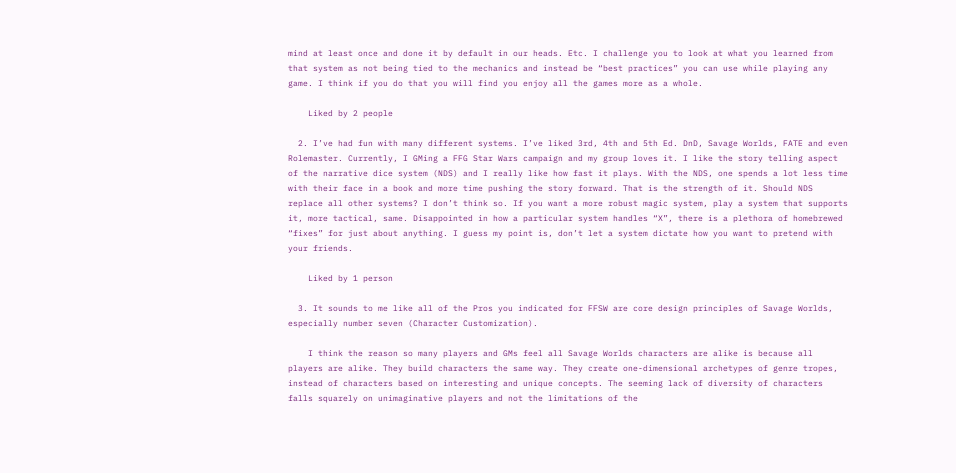mind at least once and done it by default in our heads. Etc. I challenge you to look at what you learned from that system as not being tied to the mechanics and instead be “best practices” you can use while playing any game. I think if you do that you will find you enjoy all the games more as a whole.

    Liked by 2 people

  2. I’ve had fun with many different systems. I’ve liked 3rd, 4th and 5th Ed. DnD, Savage Worlds, FATE and even Rolemaster. Currently, I GMing a FFG Star Wars campaign and my group loves it. I like the story telling aspect of the narrative dice system (NDS) and I really like how fast it plays. With the NDS, one spends a lot less time with their face in a book and more time pushing the story forward. That is the strength of it. Should NDS replace all other systems? I don’t think so. If you want a more robust magic system, play a system that supports it, more tactical, same. Disappointed in how a particular system handles “X”, there is a plethora of homebrewed “fixes” for just about anything. I guess my point is, don’t let a system dictate how you want to pretend with your friends.

    Liked by 1 person

  3. It sounds to me like all of the Pros you indicated for FFSW are core design principles of Savage Worlds, especially number seven (Character Customization).

    I think the reason so many players and GMs feel all Savage Worlds characters are alike is because all players are alike. They build characters the same way. They create one-dimensional archetypes of genre tropes, instead of characters based on interesting and unique concepts. The seeming lack of diversity of characters falls squarely on unimaginative players and not the limitations of the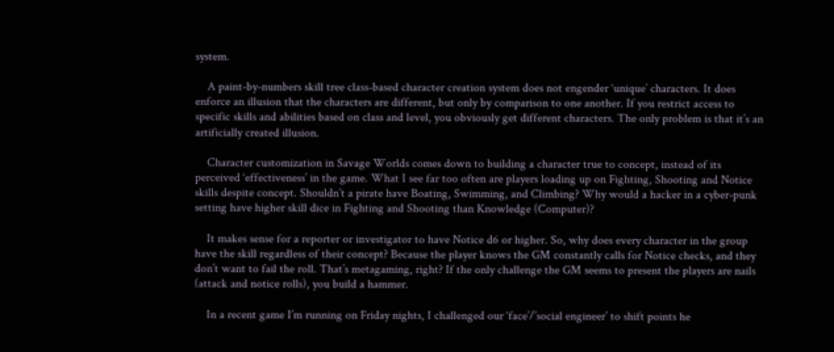system.

    A paint-by-numbers skill tree class-based character creation system does not engender ‘unique’ characters. It does enforce an illusion that the characters are different, but only by comparison to one another. If you restrict access to specific skills and abilities based on class and level, you obviously get different characters. The only problem is that it’s an artificially created illusion.

    Character customization in Savage Worlds comes down to building a character true to concept, instead of its perceived ‘effectiveness’ in the game. What I see far too often are players loading up on Fighting, Shooting and Notice skills despite concept. Shouldn’t a pirate have Boating, Swimming, and Climbing? Why would a hacker in a cyber-punk setting have higher skill dice in Fighting and Shooting than Knowledge (Computer)?

    It makes sense for a reporter or investigator to have Notice d6 or higher. So, why does every character in the group have the skill regardless of their concept? Because the player knows the GM constantly calls for Notice checks, and they don’t want to fail the roll. That’s metagaming, right? If the only challenge the GM seems to present the players are nails (attack and notice rolls), you build a hammer.

    In a recent game I’m running on Friday nights, I challenged our ‘face’/’social engineer’ to shift points he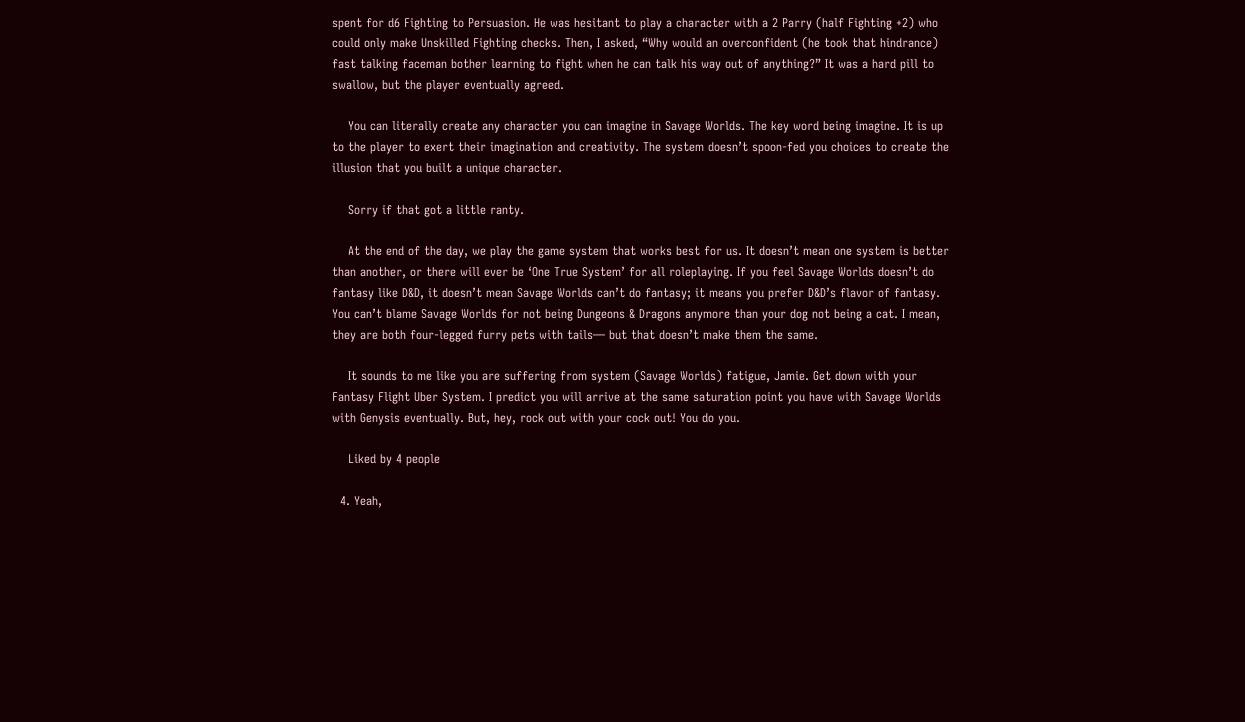spent for d6 Fighting to Persuasion. He was hesitant to play a character with a 2 Parry (half Fighting +2) who could only make Unskilled Fighting checks. Then, I asked, “Why would an overconfident (he took that hindrance) fast talking faceman bother learning to fight when he can talk his way out of anything?” It was a hard pill to swallow, but the player eventually agreed.

    You can literally create any character you can imagine in Savage Worlds. The key word being imagine. It is up to the player to exert their imagination and creativity. The system doesn’t spoon-fed you choices to create the illusion that you built a unique character.

    Sorry if that got a little ranty.

    At the end of the day, we play the game system that works best for us. It doesn’t mean one system is better than another, or there will ever be ‘One True System’ for all roleplaying. If you feel Savage Worlds doesn’t do fantasy like D&D, it doesn’t mean Savage Worlds can’t do fantasy; it means you prefer D&D’s flavor of fantasy. You can’t blame Savage Worlds for not being Dungeons & Dragons anymore than your dog not being a cat. I mean, they are both four-legged furry pets with tails— but that doesn’t make them the same.

    It sounds to me like you are suffering from system (Savage Worlds) fatigue, Jamie. Get down with your Fantasy Flight Uber System. I predict you will arrive at the same saturation point you have with Savage Worlds with Genysis eventually. But, hey, rock out with your cock out! You do you.

    Liked by 4 people

  4. Yeah,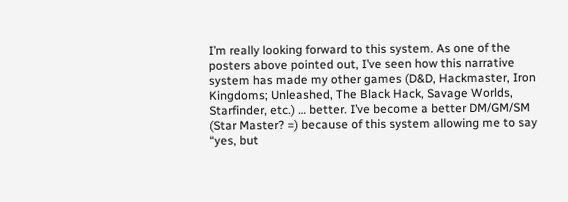I’m really looking forward to this system. As one of the posters above pointed out, I’ve seen how this narrative system has made my other games (D&D, Hackmaster, Iron Kingdoms; Unleashed, The Black Hack, Savage Worlds, Starfinder, etc.) … better. I’ve become a better DM/GM/SM (Star Master? =) because of this system allowing me to say “yes, but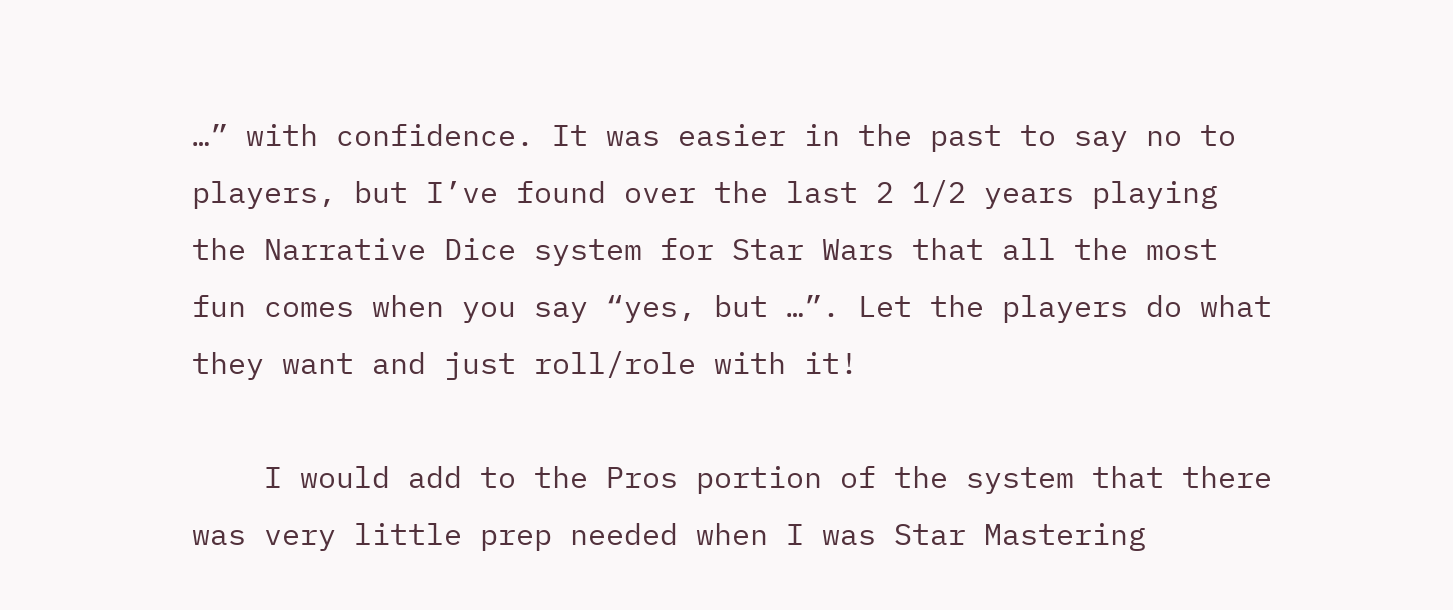…” with confidence. It was easier in the past to say no to players, but I’ve found over the last 2 1/2 years playing the Narrative Dice system for Star Wars that all the most fun comes when you say “yes, but …”. Let the players do what they want and just roll/role with it!

    I would add to the Pros portion of the system that there was very little prep needed when I was Star Mastering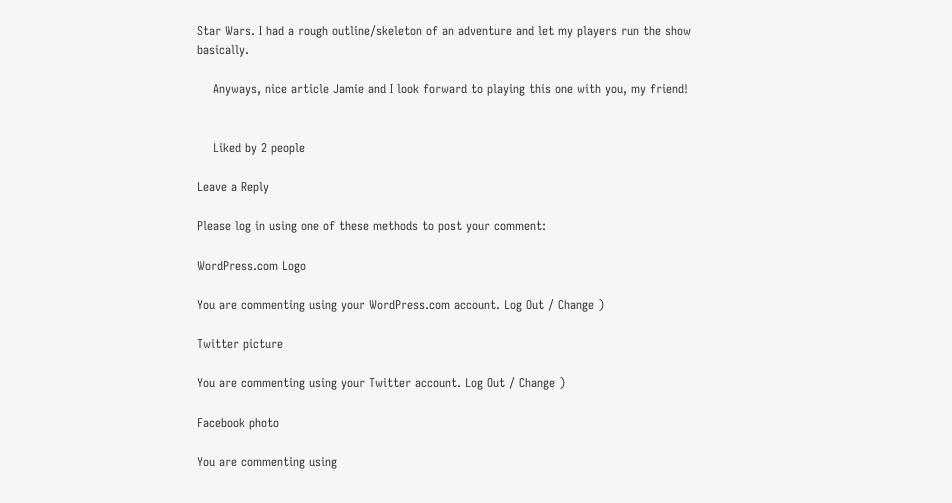Star Wars. I had a rough outline/skeleton of an adventure and let my players run the show basically.

    Anyways, nice article Jamie and I look forward to playing this one with you, my friend!


    Liked by 2 people

Leave a Reply

Please log in using one of these methods to post your comment:

WordPress.com Logo

You are commenting using your WordPress.com account. Log Out / Change )

Twitter picture

You are commenting using your Twitter account. Log Out / Change )

Facebook photo

You are commenting using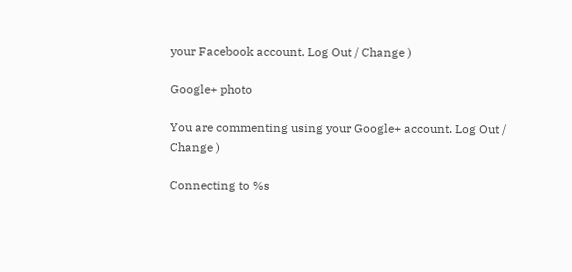your Facebook account. Log Out / Change )

Google+ photo

You are commenting using your Google+ account. Log Out / Change )

Connecting to %s